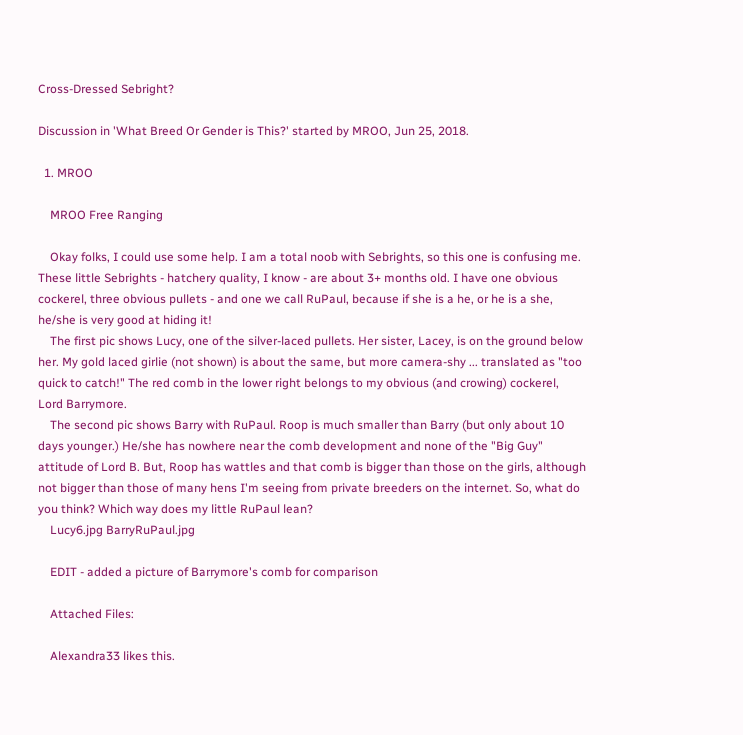Cross-Dressed Sebright?

Discussion in 'What Breed Or Gender is This?' started by MROO, Jun 25, 2018.

  1. MROO

    MROO Free Ranging

    Okay folks, I could use some help. I am a total noob with Sebrights, so this one is confusing me. These little Sebrights - hatchery quality, I know - are about 3+ months old. I have one obvious cockerel, three obvious pullets - and one we call RuPaul, because if she is a he, or he is a she, he/she is very good at hiding it!
    The first pic shows Lucy, one of the silver-laced pullets. Her sister, Lacey, is on the ground below her. My gold laced girlie (not shown) is about the same, but more camera-shy ... translated as "too quick to catch!" The red comb in the lower right belongs to my obvious (and crowing) cockerel, Lord Barrymore.
    The second pic shows Barry with RuPaul. Roop is much smaller than Barry (but only about 10 days younger.) He/she has nowhere near the comb development and none of the "Big Guy" attitude of Lord B. But, Roop has wattles and that comb is bigger than those on the girls, although not bigger than those of many hens I'm seeing from private breeders on the internet. So, what do you think? Which way does my little RuPaul lean?
    Lucy6.jpg BarryRuPaul.jpg

    EDIT - added a picture of Barrymore's comb for comparison

    Attached Files:

    Alexandra33 likes this.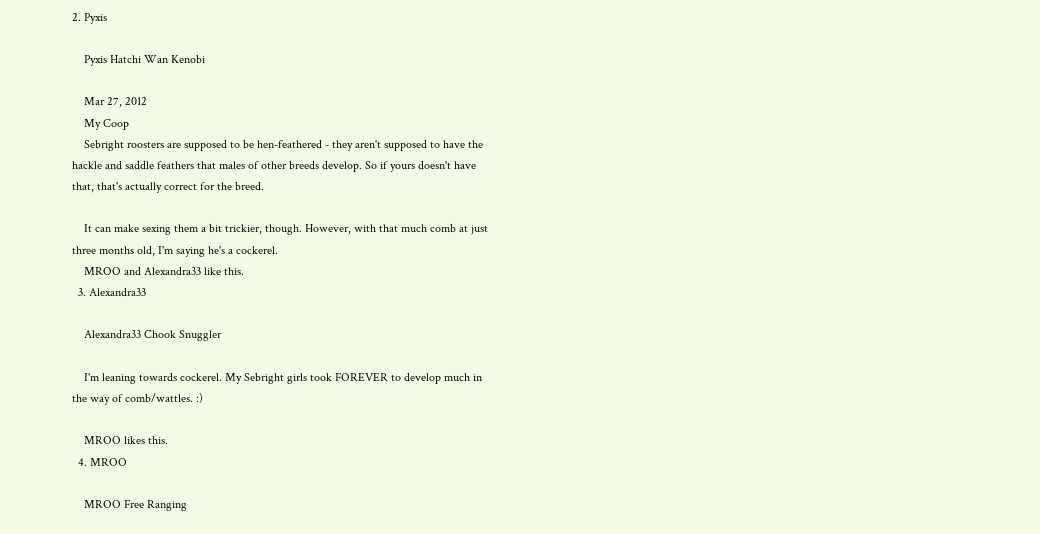2. Pyxis

    Pyxis Hatchi Wan Kenobi

    Mar 27, 2012
    My Coop
    Sebright roosters are supposed to be hen-feathered - they aren't supposed to have the hackle and saddle feathers that males of other breeds develop. So if yours doesn't have that, that's actually correct for the breed.

    It can make sexing them a bit trickier, though. However, with that much comb at just three months old, I'm saying he's a cockerel.
    MROO and Alexandra33 like this.
  3. Alexandra33

    Alexandra33 Chook Snuggler

    I'm leaning towards cockerel. My Sebright girls took FOREVER to develop much in the way of comb/wattles. :)

    MROO likes this.
  4. MROO

    MROO Free Ranging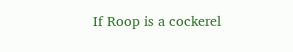If Roop is a cockerel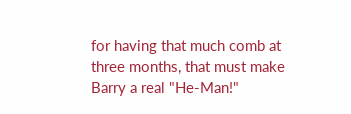for having that much comb at three months, that must make Barry a real "He-Man!"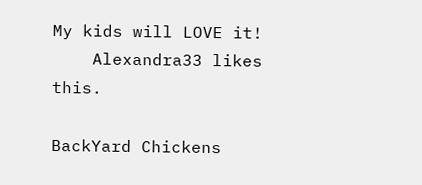My kids will LOVE it!
    Alexandra33 likes this.

BackYard Chickens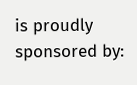is proudly sponsored by: